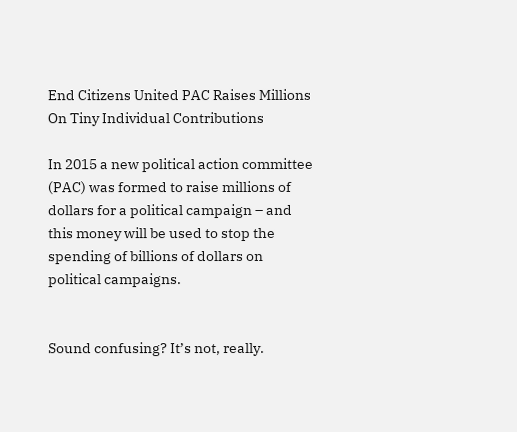End Citizens United PAC Raises Millions On Tiny Individual Contributions

In 2015 a new political action committee (PAC) was formed to raise millions of dollars for a political campaign – and this money will be used to stop the spending of billions of dollars on political campaigns.


Sound confusing? It’s not, really.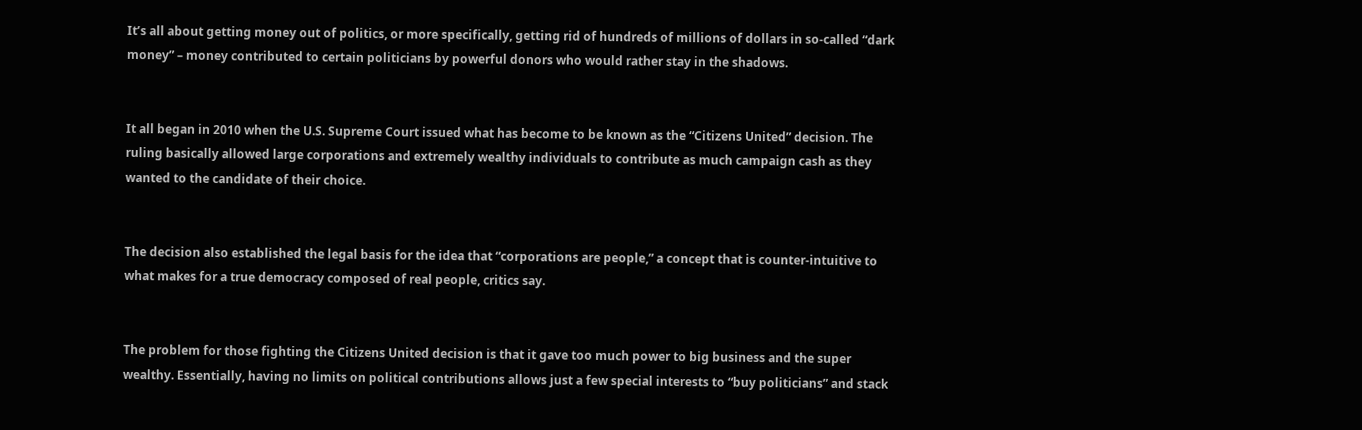It’s all about getting money out of politics, or more specifically, getting rid of hundreds of millions of dollars in so-called “dark money” – money contributed to certain politicians by powerful donors who would rather stay in the shadows.


It all began in 2010 when the U.S. Supreme Court issued what has become to be known as the “Citizens United” decision. The ruling basically allowed large corporations and extremely wealthy individuals to contribute as much campaign cash as they wanted to the candidate of their choice.


The decision also established the legal basis for the idea that “corporations are people,” a concept that is counter-intuitive to what makes for a true democracy composed of real people, critics say.


The problem for those fighting the Citizens United decision is that it gave too much power to big business and the super wealthy. Essentially, having no limits on political contributions allows just a few special interests to “buy politicians” and stack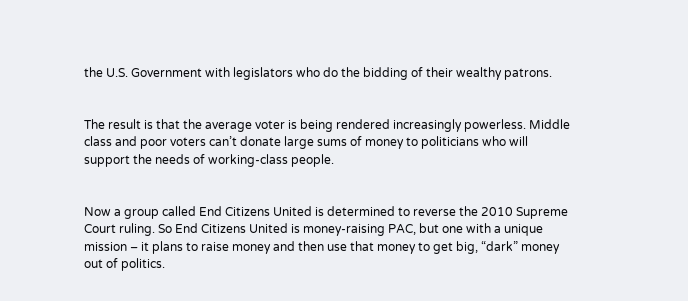the U.S. Government with legislators who do the bidding of their wealthy patrons.


The result is that the average voter is being rendered increasingly powerless. Middle class and poor voters can’t donate large sums of money to politicians who will support the needs of working-class people.


Now a group called End Citizens United is determined to reverse the 2010 Supreme Court ruling. So End Citizens United is money-raising PAC, but one with a unique mission – it plans to raise money and then use that money to get big, “dark” money out of politics.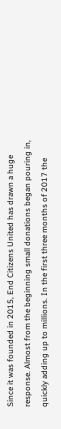Since it was founded in 2015, End Citizens United has drawn a huge response. Almost from the beginning small donations began pouring in, quickly adding up to millions. In the first three months of 2017 the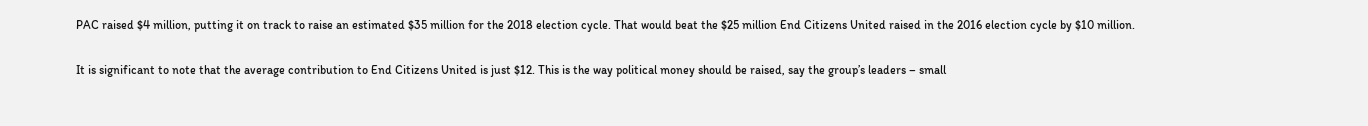PAC raised $4 million, putting it on track to raise an estimated $35 million for the 2018 election cycle. That would beat the $25 million End Citizens United raised in the 2016 election cycle by $10 million.


It is significant to note that the average contribution to End Citizens United is just $12. This is the way political money should be raised, say the group’s leaders – small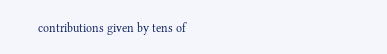contributions given by tens of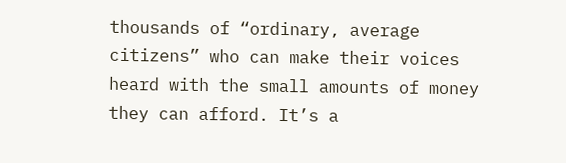thousands of “ordinary, average citizens” who can make their voices heard with the small amounts of money they can afford. It’s a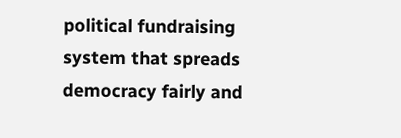political fundraising system that spreads democracy fairly and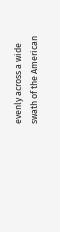evenly across a wide swath of the American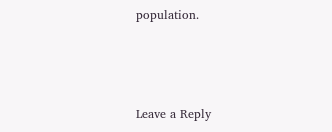population.



Leave a Reply